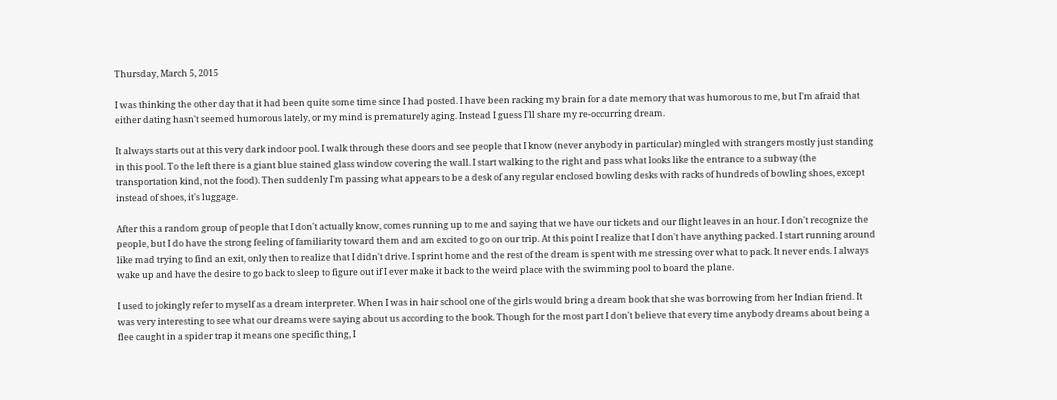Thursday, March 5, 2015

I was thinking the other day that it had been quite some time since I had posted. I have been racking my brain for a date memory that was humorous to me, but I'm afraid that either dating hasn't seemed humorous lately, or my mind is prematurely aging. Instead I guess I'll share my re-occurring dream.

It always starts out at this very dark indoor pool. I walk through these doors and see people that I know (never anybody in particular) mingled with strangers mostly just standing in this pool. To the left there is a giant blue stained glass window covering the wall. I start walking to the right and pass what looks like the entrance to a subway (the transportation kind, not the food). Then suddenly I'm passing what appears to be a desk of any regular enclosed bowling desks with racks of hundreds of bowling shoes, except instead of shoes, it's luggage.

After this a random group of people that I don't actually know, comes running up to me and saying that we have our tickets and our flight leaves in an hour. I don't recognize the people, but I do have the strong feeling of familiarity toward them and am excited to go on our trip. At this point I realize that I don't have anything packed. I start running around like mad trying to find an exit, only then to realize that I didn't drive. I sprint home and the rest of the dream is spent with me stressing over what to pack. It never ends. I always wake up and have the desire to go back to sleep to figure out if I ever make it back to the weird place with the swimming pool to board the plane.

I used to jokingly refer to myself as a dream interpreter. When I was in hair school one of the girls would bring a dream book that she was borrowing from her Indian friend. It was very interesting to see what our dreams were saying about us according to the book. Though for the most part I don't believe that every time anybody dreams about being a flee caught in a spider trap it means one specific thing, I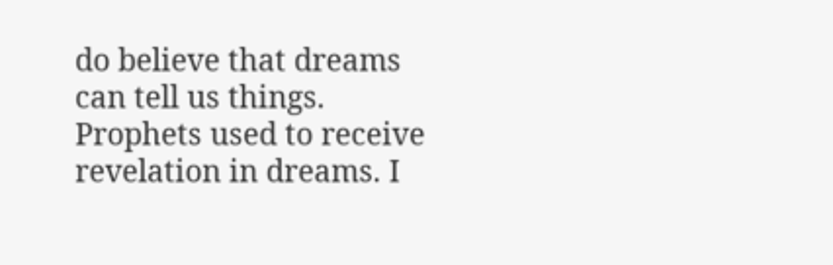do believe that dreams can tell us things. Prophets used to receive revelation in dreams. I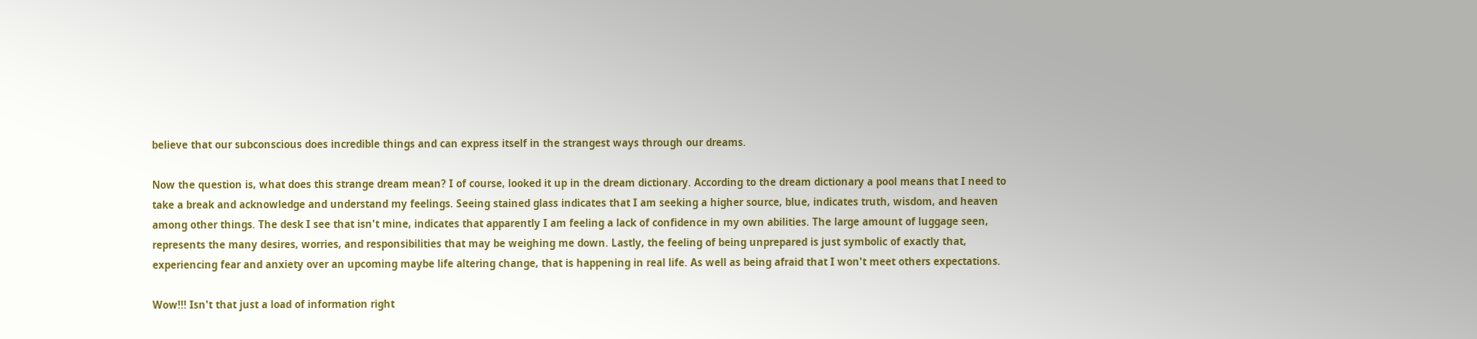believe that our subconscious does incredible things and can express itself in the strangest ways through our dreams.

Now the question is, what does this strange dream mean? I of course, looked it up in the dream dictionary. According to the dream dictionary a pool means that I need to take a break and acknowledge and understand my feelings. Seeing stained glass indicates that I am seeking a higher source, blue, indicates truth, wisdom, and heaven among other things. The desk I see that isn't mine, indicates that apparently I am feeling a lack of confidence in my own abilities. The large amount of luggage seen, represents the many desires, worries, and responsibilities that may be weighing me down. Lastly, the feeling of being unprepared is just symbolic of exactly that, experiencing fear and anxiety over an upcoming maybe life altering change, that is happening in real life. As well as being afraid that I won't meet others expectations.

Wow!!! Isn't that just a load of information right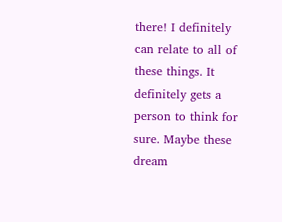there! I definitely can relate to all of these things. It definitely gets a person to think for sure. Maybe these dream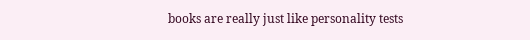books are really just like personality tests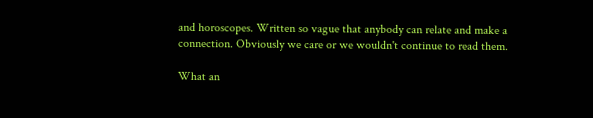and horoscopes. Written so vague that anybody can relate and make a connection. Obviously we care or we wouldn't continue to read them.

What an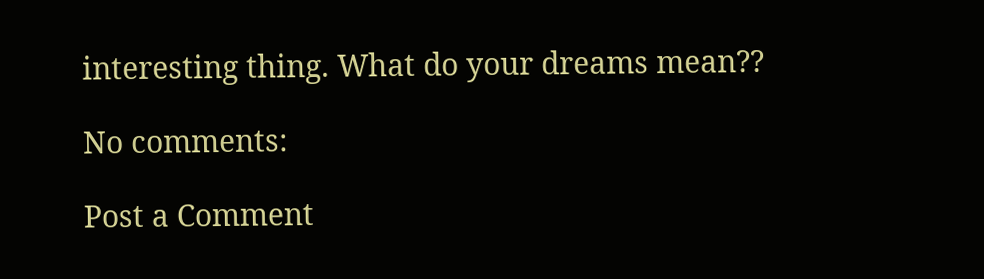interesting thing. What do your dreams mean??

No comments:

Post a Comment